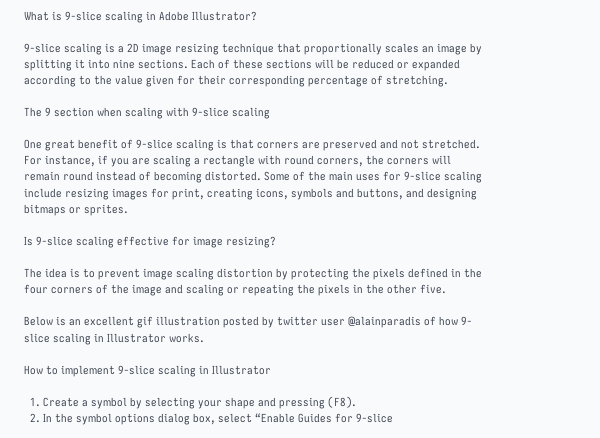What is 9-slice scaling in Adobe Illustrator?

9-slice scaling is a 2D image resizing technique that proportionally scales an image by splitting it into nine sections. Each of these sections will be reduced or expanded according to the value given for their corresponding percentage of stretching.

The 9 section when scaling with 9-slice scaling

One great benefit of 9-slice scaling is that corners are preserved and not stretched. For instance, if you are scaling a rectangle with round corners, the corners will remain round instead of becoming distorted. Some of the main uses for 9-slice scaling include resizing images for print, creating icons, symbols and buttons, and designing bitmaps or sprites.

Is 9-slice scaling effective for image resizing?

The idea is to prevent image scaling distortion by protecting the pixels defined in the four corners of the image and scaling or repeating the pixels in the other five.

Below is an excellent gif illustration posted by twitter user @alainparadis of how 9-slice scaling in Illustrator works.

How to implement 9-slice scaling in Illustrator

  1. Create a symbol by selecting your shape and pressing (F8).
  2. In the symbol options dialog box, select “Enable Guides for 9-slice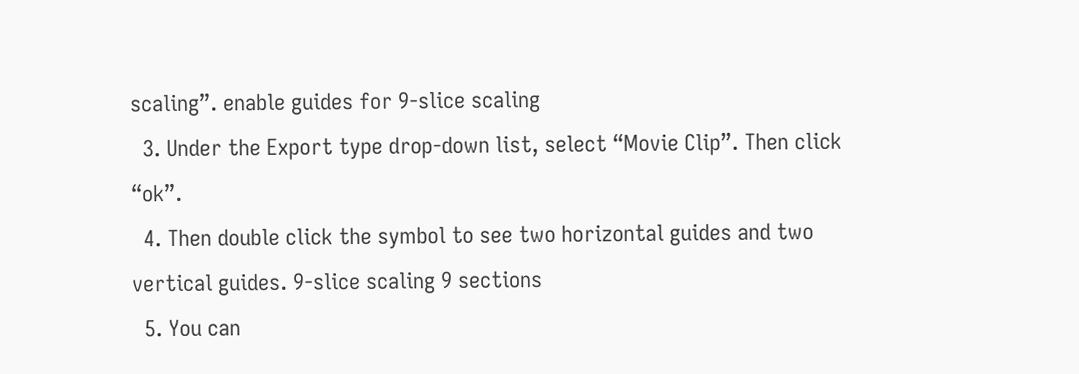scaling”. enable guides for 9-slice scaling
  3. Under the Export type drop-down list, select “Movie Clip”. Then click “ok”.
  4. Then double click the symbol to see two horizontal guides and two vertical guides. 9-slice scaling 9 sections
  5. You can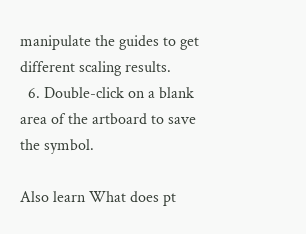manipulate the guides to get different scaling results.
  6. Double-click on a blank area of the artboard to save the symbol.

Also learn What does pt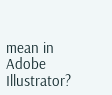mean in Adobe Illustrator?